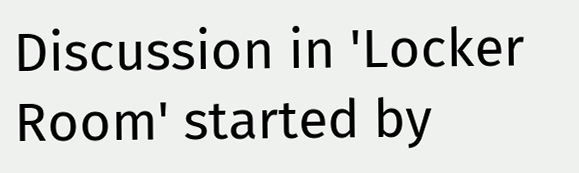Discussion in 'Locker Room' started by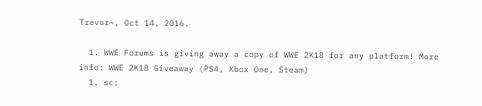Trevor~, Oct 14, 2016.

  1. WWE Forums is giving away a copy of WWE 2K18 for any platform! More info: WWE 2K18 Giveaway (PS4, Xbox One, Steam)
  1. sc: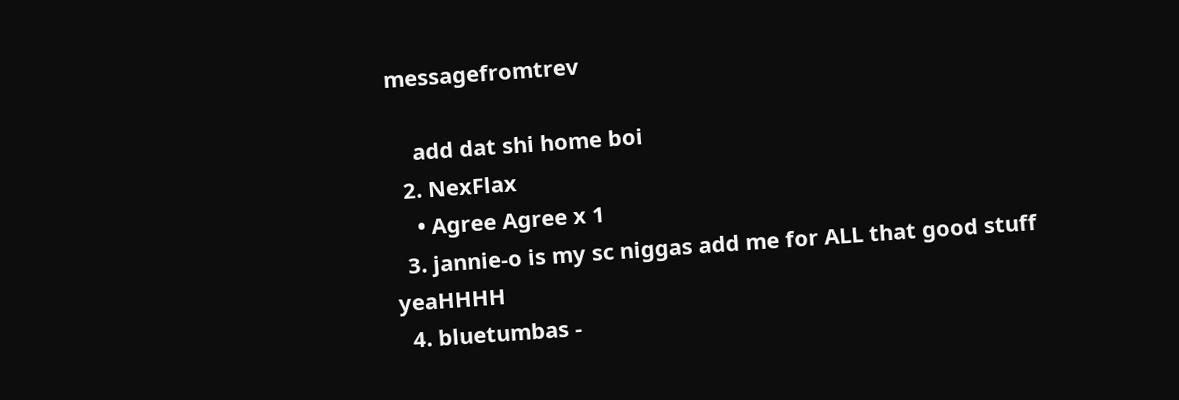messagefromtrev

    add dat shi home boi
  2. NexFlax
    • Agree Agree x 1
  3. jannie-o is my sc niggas add me for ALL that good stuff yeaHHHH
  4. bluetumbas -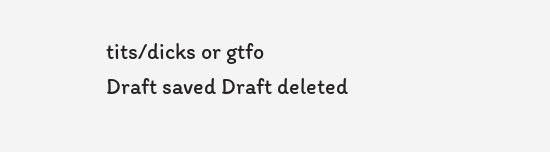tits/dicks or gtfo
Draft saved Draft deleted